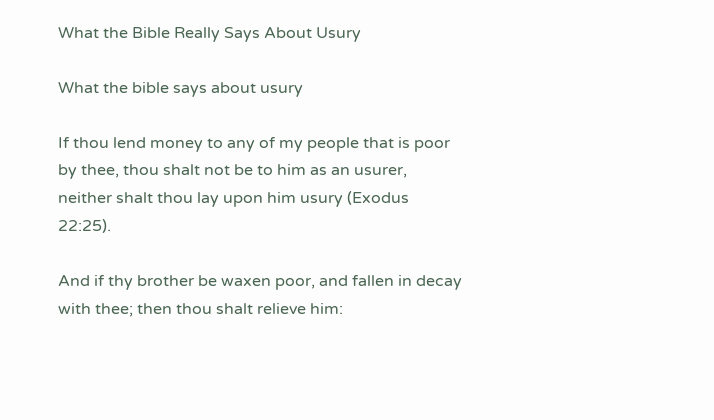What the Bible Really Says About Usury

What the bible says about usury

If thou lend money to any of my people that is poor by thee, thou shalt not be to him as an usurer, neither shalt thou lay upon him usury (Exodus 22:25).

And if thy brother be waxen poor, and fallen in decay with thee; then thou shalt relieve him: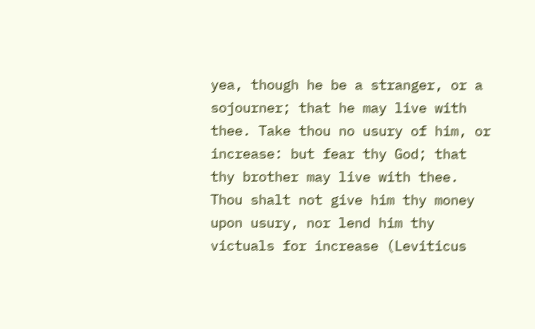yea, though he be a stranger, or a sojourner; that he may live with thee. Take thou no usury of him, or increase: but fear thy God; that thy brother may live with thee. Thou shalt not give him thy money upon usury, nor lend him thy victuals for increase (Leviticus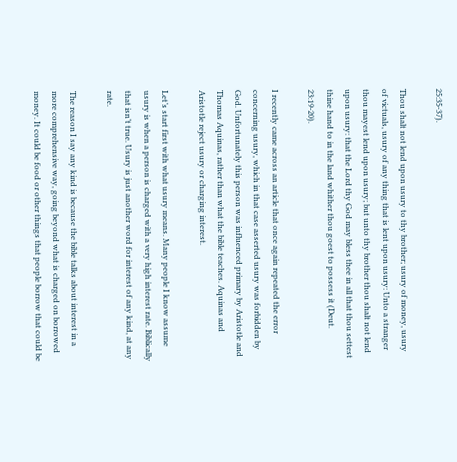25:35-37).

Thou shalt not lend upon usury to thy brother; usury of money, usury of victuals, usury of any thing that is lent upon usury: Unto a stranger thou mayest lend upon usury; but unto thy brother thou shalt not lend upon usury: that the Lord thy God may bless thee in all that thou settest thine hand to in the land whither thou goest to possess it (Deut. 23:19-20).

I recently came across an article that once again repeated the error concerning usury, which in that case asserted usury was forbidden by God. Unfortunately this person was influenced primary by Aristotle and Thomas Aquinas, rather than what the bible teaches. Aquinas and Aristotle reject usury or charging interest.

Let’s start first with what usury means. Many people I know assume usury is when a person is charged with a very high interest rate. Biblically that isn’t true. Usury is just another word for interest of any kind, at any rate.

The reason I say any kind is because the bible talks about interest in a more comprehensive way, going beyond what is charged on borrowed money. It could be food or other things that people borrow that could be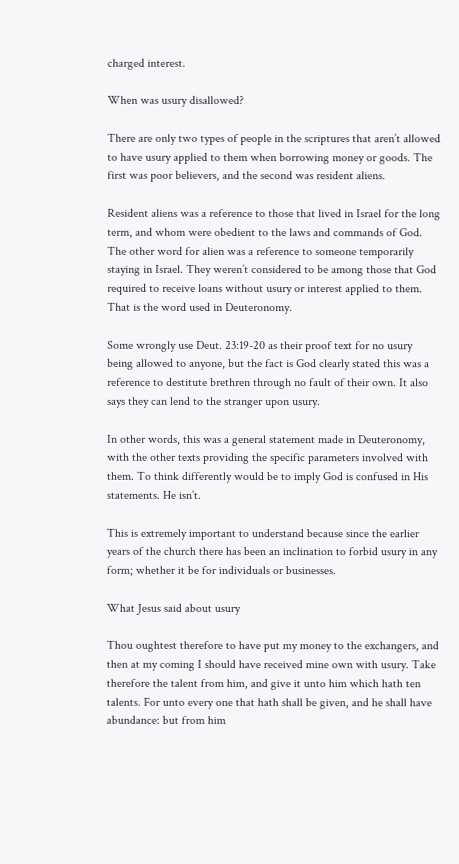charged interest.

When was usury disallowed?

There are only two types of people in the scriptures that aren’t allowed to have usury applied to them when borrowing money or goods. The first was poor believers, and the second was resident aliens.

Resident aliens was a reference to those that lived in Israel for the long term, and whom were obedient to the laws and commands of God. The other word for alien was a reference to someone temporarily staying in Israel. They weren’t considered to be among those that God required to receive loans without usury or interest applied to them. That is the word used in Deuteronomy.

Some wrongly use Deut. 23:19-20 as their proof text for no usury being allowed to anyone, but the fact is God clearly stated this was a reference to destitute brethren through no fault of their own. It also says they can lend to the stranger upon usury.

In other words, this was a general statement made in Deuteronomy, with the other texts providing the specific parameters involved with them. To think differently would be to imply God is confused in His statements. He isn’t.

This is extremely important to understand because since the earlier years of the church there has been an inclination to forbid usury in any form; whether it be for individuals or businesses.

What Jesus said about usury

Thou oughtest therefore to have put my money to the exchangers, and then at my coming I should have received mine own with usury. Take therefore the talent from him, and give it unto him which hath ten talents. For unto every one that hath shall be given, and he shall have abundance: but from him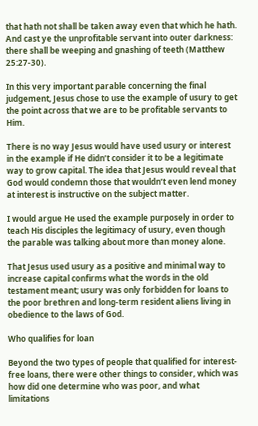that hath not shall be taken away even that which he hath. And cast ye the unprofitable servant into outer darkness: there shall be weeping and gnashing of teeth (Matthew 25:27-30).

In this very important parable concerning the final judgement, Jesus chose to use the example of usury to get the point across that we are to be profitable servants to Him.

There is no way Jesus would have used usury or interest in the example if He didn’t consider it to be a legitimate way to grow capital. The idea that Jesus would reveal that God would condemn those that wouldn’t even lend money at interest is instructive on the subject matter.

I would argue He used the example purposely in order to teach His disciples the legitimacy of usury, even though the parable was talking about more than money alone.

That Jesus used usury as a positive and minimal way to increase capital confirms what the words in the old testament meant; usury was only forbidden for loans to the poor brethren and long-term resident aliens living in obedience to the laws of God.

Who qualifies for loan

Beyond the two types of people that qualified for interest-free loans, there were other things to consider, which was how did one determine who was poor, and what limitations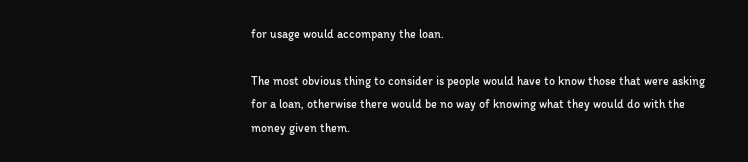for usage would accompany the loan.

The most obvious thing to consider is people would have to know those that were asking for a loan, otherwise there would be no way of knowing what they would do with the money given them.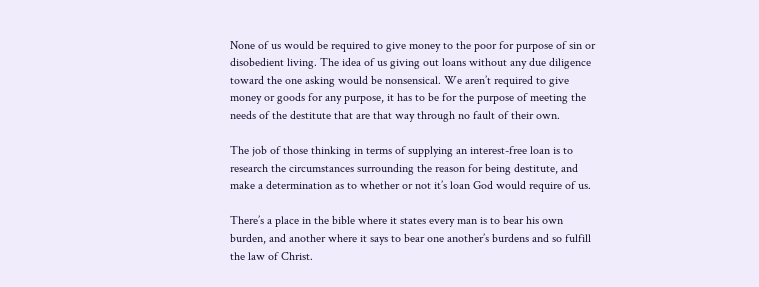None of us would be required to give money to the poor for purpose of sin or disobedient living. The idea of us giving out loans without any due diligence toward the one asking would be nonsensical. We aren’t required to give money or goods for any purpose, it has to be for the purpose of meeting the needs of the destitute that are that way through no fault of their own.

The job of those thinking in terms of supplying an interest-free loan is to research the circumstances surrounding the reason for being destitute, and make a determination as to whether or not it’s loan God would require of us.

There’s a place in the bible where it states every man is to bear his own burden, and another where it says to bear one another’s burdens and so fulfill the law of Christ.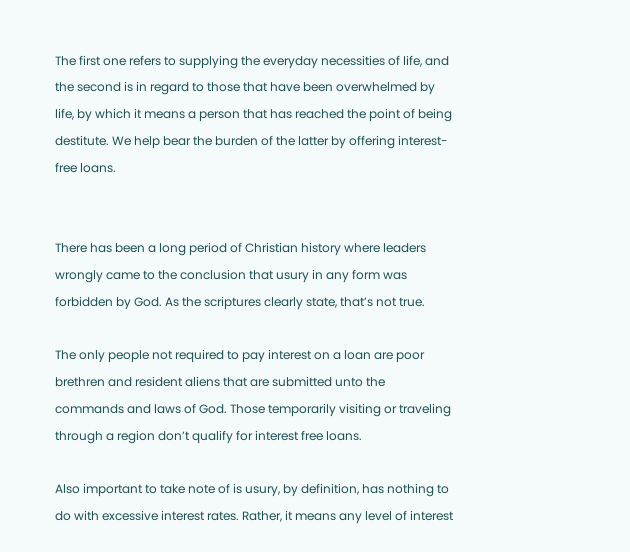The first one refers to supplying the everyday necessities of life, and the second is in regard to those that have been overwhelmed by life, by which it means a person that has reached the point of being destitute. We help bear the burden of the latter by offering interest-free loans.


There has been a long period of Christian history where leaders wrongly came to the conclusion that usury in any form was forbidden by God. As the scriptures clearly state, that’s not true.

The only people not required to pay interest on a loan are poor brethren and resident aliens that are submitted unto the commands and laws of God. Those temporarily visiting or traveling through a region don’t qualify for interest free loans.

Also important to take note of is usury, by definition, has nothing to do with excessive interest rates. Rather, it means any level of interest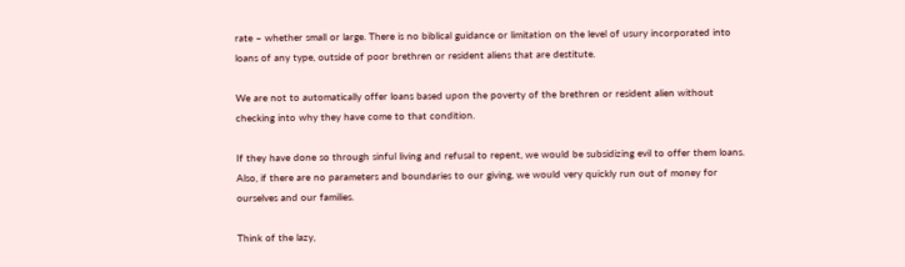rate – whether small or large. There is no biblical guidance or limitation on the level of usury incorporated into loans of any type, outside of poor brethren or resident aliens that are destitute.

We are not to automatically offer loans based upon the poverty of the brethren or resident alien without checking into why they have come to that condition.

If they have done so through sinful living and refusal to repent, we would be subsidizing evil to offer them loans. Also, if there are no parameters and boundaries to our giving, we would very quickly run out of money for ourselves and our families.

Think of the lazy,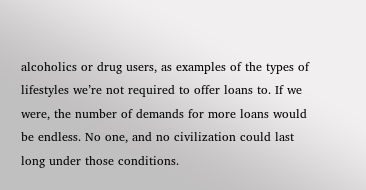alcoholics or drug users, as examples of the types of lifestyles we’re not required to offer loans to. If we were, the number of demands for more loans would be endless. No one, and no civilization could last long under those conditions.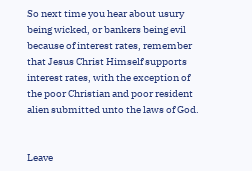So next time you hear about usury being wicked, or bankers being evil because of interest rates, remember that Jesus Christ Himself supports interest rates, with the exception of the poor Christian and poor resident alien submitted unto the laws of God.


Leave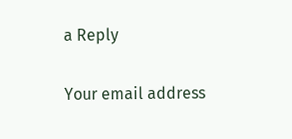a Reply

Your email address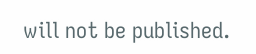will not be published.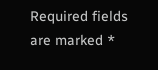Required fields are marked *